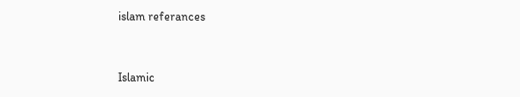islam referances


Islamic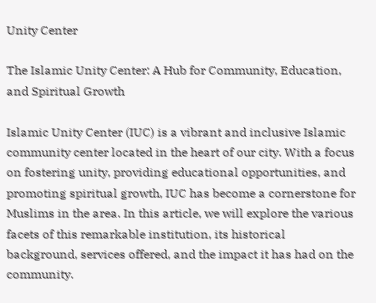Unity Center

The Islamic Unity Center: A Hub for Community, Education, and Spiritual Growth

Islamic Unity Center (IUC) is a vibrant and inclusive Islamic community center located in the heart of our city. With a focus on fostering unity, providing educational opportunities, and promoting spiritual growth, IUC has become a cornerstone for Muslims in the area. In this article, we will explore the various facets of this remarkable institution, its historical background, services offered, and the impact it has had on the community.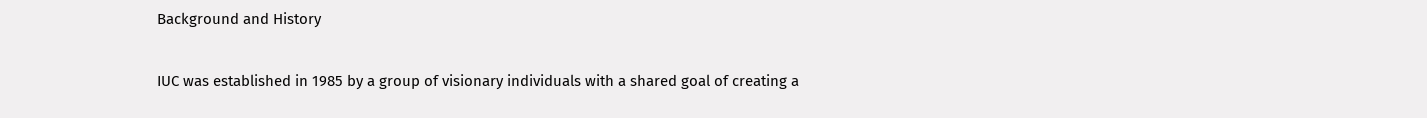Background and History

IUC was established in 1985 by a group of visionary individuals with a shared goal of creating a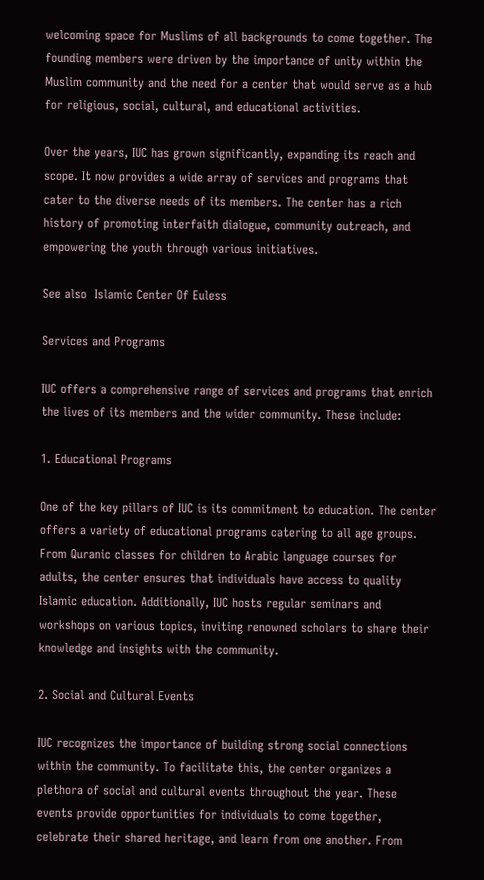welcoming space for Muslims of all backgrounds to come together. The founding members were driven by the importance of unity within the Muslim community and the need for a center that would serve as a hub for religious, social, cultural, and educational activities.

Over the years, IUC has grown significantly, expanding its reach and scope. It now provides a wide array of services and programs that cater to the diverse needs of its members. The center has a rich history of promoting interfaith dialogue, community outreach, and empowering the youth through various initiatives.

See also  Islamic Center Of Euless

Services and Programs

IUC offers a comprehensive range of services and programs that enrich the lives of its members and the wider community. These include:

1. Educational Programs

One of the key pillars of IUC is its commitment to education. The center offers a variety of educational programs catering to all age groups. From Quranic classes for children to Arabic language courses for adults, the center ensures that individuals have access to quality Islamic education. Additionally, IUC hosts regular seminars and workshops on various topics, inviting renowned scholars to share their knowledge and insights with the community.

2. Social and Cultural Events

IUC recognizes the importance of building strong social connections within the community. To facilitate this, the center organizes a plethora of social and cultural events throughout the year. These events provide opportunities for individuals to come together, celebrate their shared heritage, and learn from one another. From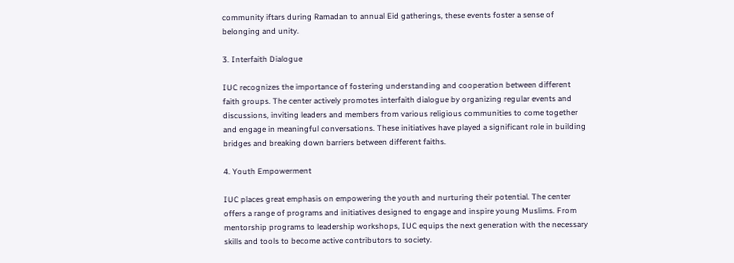community iftars during Ramadan to annual Eid gatherings, these events foster a sense of belonging and unity.

3. Interfaith Dialogue

IUC recognizes the importance of fostering understanding and cooperation between different faith groups. The center actively promotes interfaith dialogue by organizing regular events and discussions, inviting leaders and members from various religious communities to come together and engage in meaningful conversations. These initiatives have played a significant role in building bridges and breaking down barriers between different faiths.

4. Youth Empowerment

IUC places great emphasis on empowering the youth and nurturing their potential. The center offers a range of programs and initiatives designed to engage and inspire young Muslims. From mentorship programs to leadership workshops, IUC equips the next generation with the necessary skills and tools to become active contributors to society.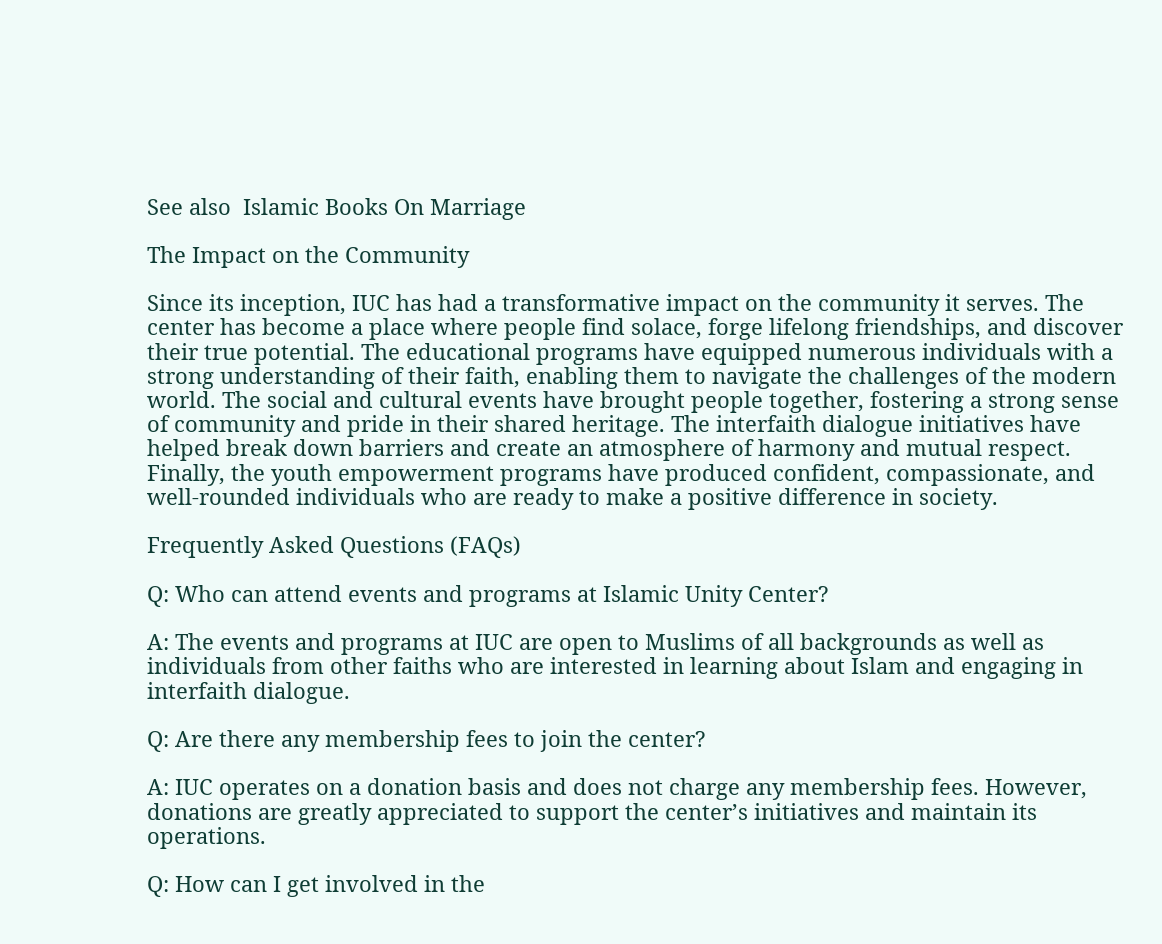See also  Islamic Books On Marriage

The Impact on the Community

Since its inception, IUC has had a transformative impact on the community it serves. The center has become a place where people find solace, forge lifelong friendships, and discover their true potential. The educational programs have equipped numerous individuals with a strong understanding of their faith, enabling them to navigate the challenges of the modern world. The social and cultural events have brought people together, fostering a strong sense of community and pride in their shared heritage. The interfaith dialogue initiatives have helped break down barriers and create an atmosphere of harmony and mutual respect. Finally, the youth empowerment programs have produced confident, compassionate, and well-rounded individuals who are ready to make a positive difference in society.

Frequently Asked Questions (FAQs)

Q: Who can attend events and programs at Islamic Unity Center?

A: The events and programs at IUC are open to Muslims of all backgrounds as well as individuals from other faiths who are interested in learning about Islam and engaging in interfaith dialogue.

Q: Are there any membership fees to join the center?

A: IUC operates on a donation basis and does not charge any membership fees. However, donations are greatly appreciated to support the center’s initiatives and maintain its operations.

Q: How can I get involved in the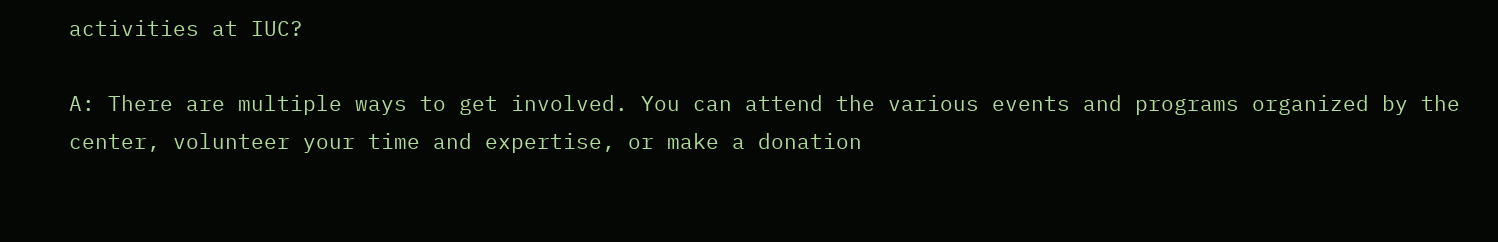activities at IUC?

A: There are multiple ways to get involved. You can attend the various events and programs organized by the center, volunteer your time and expertise, or make a donation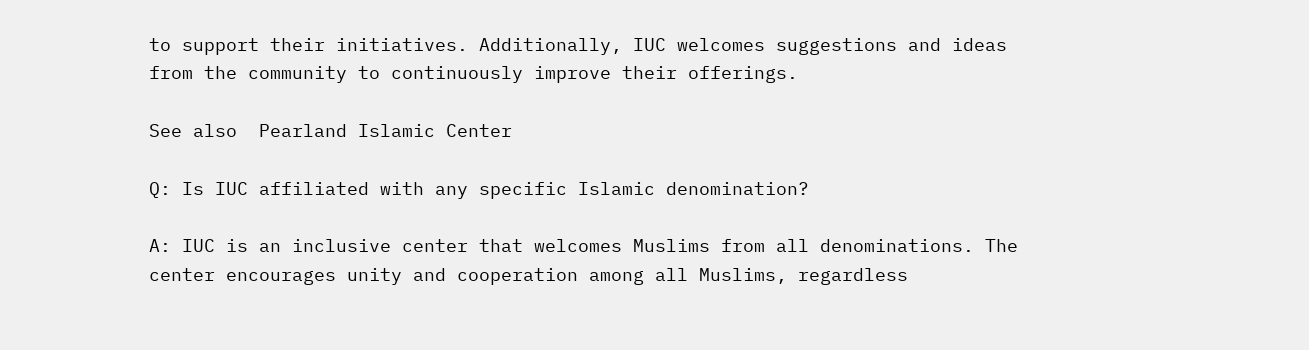to support their initiatives. Additionally, IUC welcomes suggestions and ideas from the community to continuously improve their offerings.

See also  Pearland Islamic Center

Q: Is IUC affiliated with any specific Islamic denomination?

A: IUC is an inclusive center that welcomes Muslims from all denominations. The center encourages unity and cooperation among all Muslims, regardless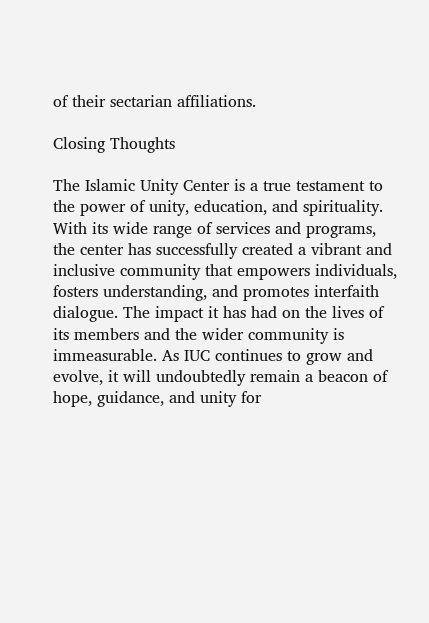of their sectarian affiliations.

Closing Thoughts

The Islamic Unity Center is a true testament to the power of unity, education, and spirituality. With its wide range of services and programs, the center has successfully created a vibrant and inclusive community that empowers individuals, fosters understanding, and promotes interfaith dialogue. The impact it has had on the lives of its members and the wider community is immeasurable. As IUC continues to grow and evolve, it will undoubtedly remain a beacon of hope, guidance, and unity for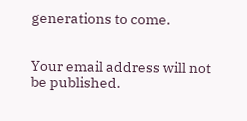generations to come.


Your email address will not be published.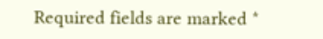Required fields are marked *